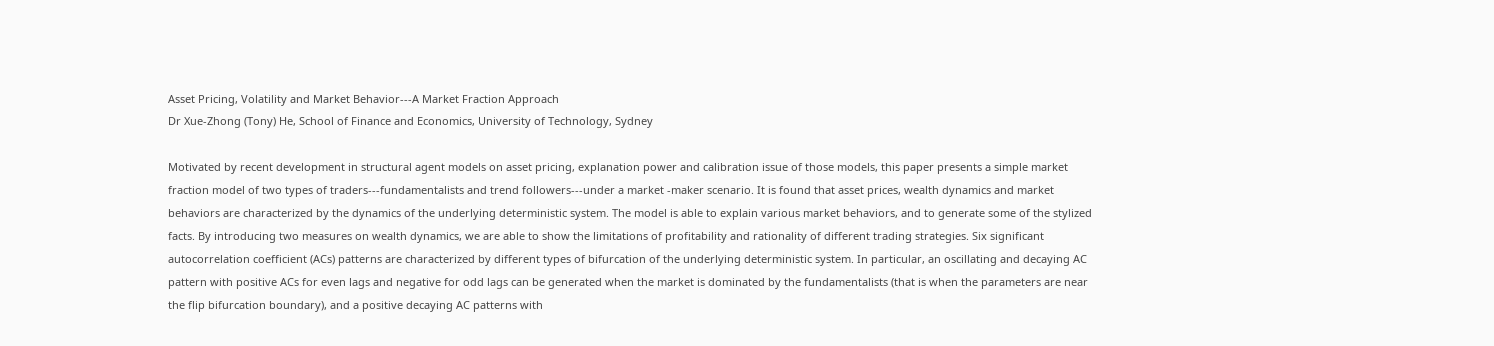Asset Pricing, Volatility and Market Behavior---A Market Fraction Approach
Dr Xue-Zhong (Tony) He, School of Finance and Economics, University of Technology, Sydney

Motivated by recent development in structural agent models on asset pricing, explanation power and calibration issue of those models, this paper presents a simple market fraction model of two types of traders---fundamentalists and trend followers---under a market -maker scenario. It is found that asset prices, wealth dynamics and market behaviors are characterized by the dynamics of the underlying deterministic system. The model is able to explain various market behaviors, and to generate some of the stylized facts. By introducing two measures on wealth dynamics, we are able to show the limitations of profitability and rationality of different trading strategies. Six significant autocorrelation coefficient (ACs) patterns are characterized by different types of bifurcation of the underlying deterministic system. In particular, an oscillating and decaying AC pattern with positive ACs for even lags and negative for odd lags can be generated when the market is dominated by the fundamentalists (that is when the parameters are near the flip bifurcation boundary), and a positive decaying AC patterns with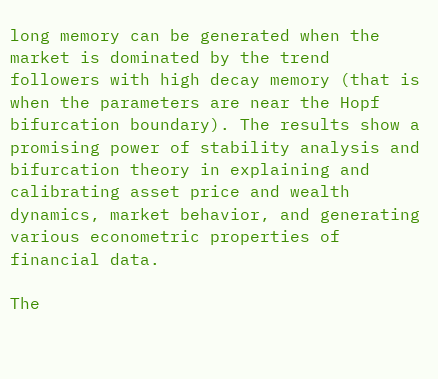long memory can be generated when the market is dominated by the trend followers with high decay memory (that is when the parameters are near the Hopf bifurcation boundary). The results show a promising power of stability analysis and bifurcation theory in explaining and calibrating asset price and wealth dynamics, market behavior, and generating various econometric properties of financial data.

The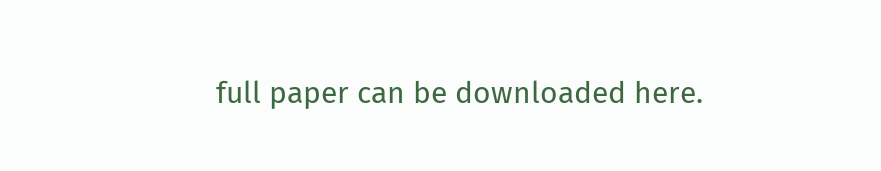full paper can be downloaded here.